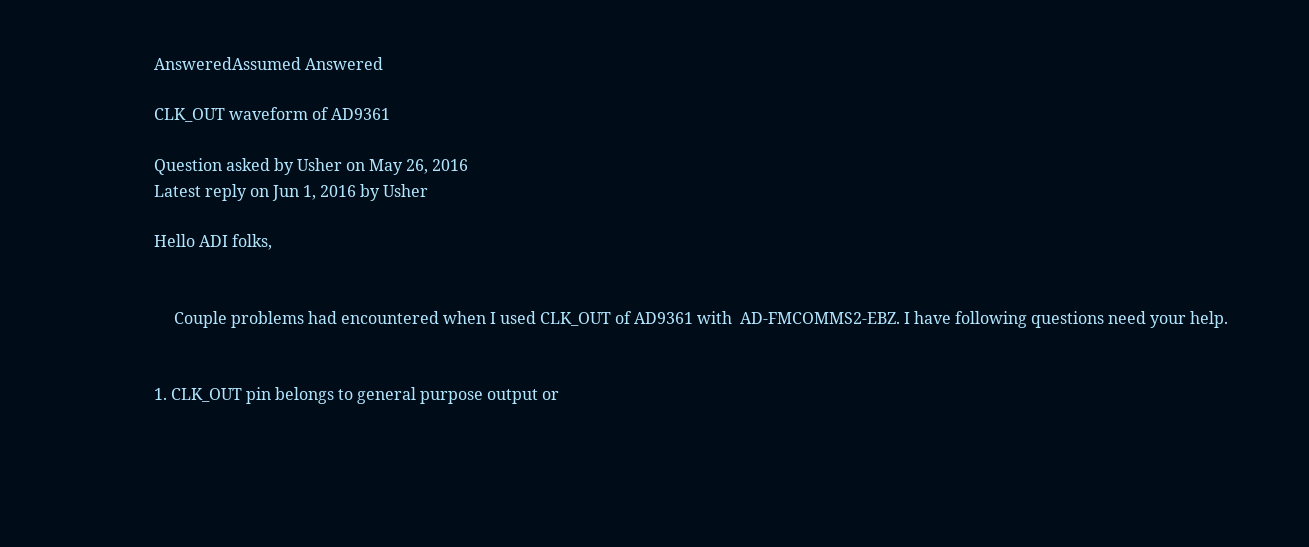AnsweredAssumed Answered

CLK_OUT waveform of AD9361

Question asked by Usher on May 26, 2016
Latest reply on Jun 1, 2016 by Usher

Hello ADI folks,


     Couple problems had encountered when I used CLK_OUT of AD9361 with  AD-FMCOMMS2-EBZ. I have following questions need your help.


1. CLK_OUT pin belongs to general purpose output or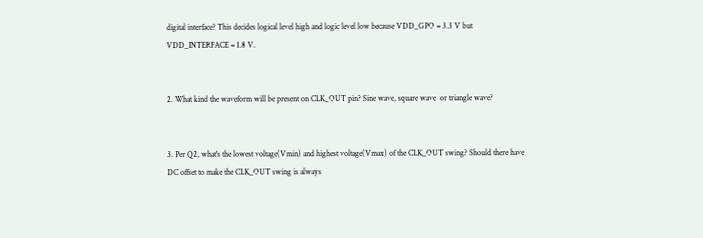digital interface? This decides logical level high and logic level low because VDD_GPO = 3.3 V but VDD_INTERFACE = 1.8 V.


2. What kind the waveform will be present on CLK_OUT pin? Sine wave, square wave  or triangle wave?


3. Per Q2, what's the lowest voltage(Vmin) and highest voltage(Vmax) of the CLK_OUT swing? Should there have DC offset to make the CLK_OUT swing is always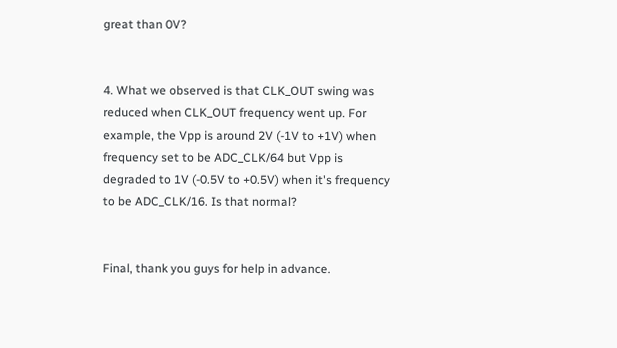great than 0V?


4. What we observed is that CLK_OUT swing was reduced when CLK_OUT frequency went up. For example, the Vpp is around 2V (-1V to +1V) when frequency set to be ADC_CLK/64 but Vpp is degraded to 1V (-0.5V to +0.5V) when it's frequency to be ADC_CLK/16. Is that normal?


Final, thank you guys for help in advance.